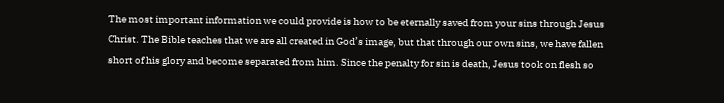The most important information we could provide is how to be eternally saved from your sins through Jesus Christ. The Bible teaches that we are all created in God’s image, but that through our own sins, we have fallen short of his glory and become separated from him. Since the penalty for sin is death, Jesus took on flesh so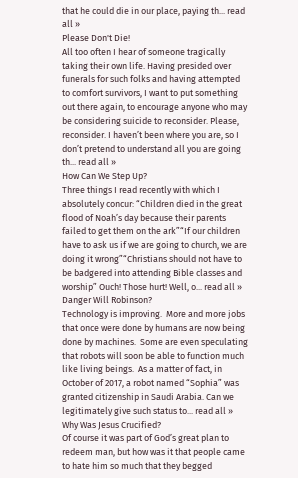that he could die in our place, paying th... read all »
Please Don't Die!
All too often I hear of someone tragically taking their own life. Having presided over funerals for such folks and having attempted to comfort survivors, I want to put something out there again, to encourage anyone who may be considering suicide to reconsider. Please, reconsider. I haven’t been where you are, so I don’t pretend to understand all you are going th... read all »
How Can We Step Up?
Three things I read recently with which I absolutely concur: “Children died in the great flood of Noah’s day because their parents failed to get them on the ark”“If our children have to ask us if we are going to church, we are doing it wrong”“Christians should not have to be badgered into attending Bible classes and worship” Ouch! Those hurt! Well, o... read all »
Danger Will Robinson?
Technology is improving.  More and more jobs that once were done by humans are now being done by machines.  Some are even speculating that robots will soon be able to function much like living beings.  As a matter of fact, in October of 2017, a robot named “Sophia” was granted citizenship in Saudi Arabia. Can we legitimately give such status to... read all »
Why Was Jesus Crucified?
Of course it was part of God’s great plan to redeem man, but how was it that people came to hate him so much that they begged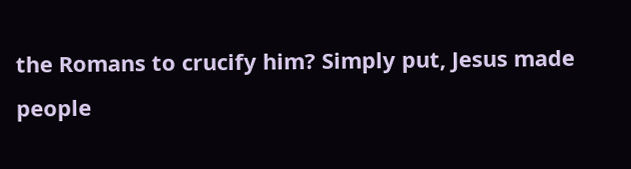the Romans to crucify him? Simply put, Jesus made people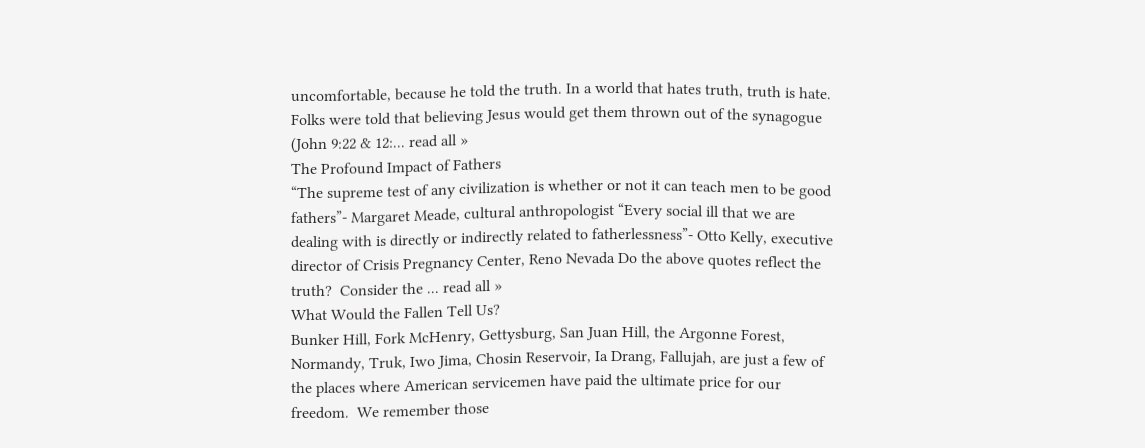uncomfortable, because he told the truth. In a world that hates truth, truth is hate. Folks were told that believing Jesus would get them thrown out of the synagogue (John 9:22 & 12:... read all »
The Profound Impact of Fathers
“The supreme test of any civilization is whether or not it can teach men to be good fathers”- Margaret Meade, cultural anthropologist “Every social ill that we are dealing with is directly or indirectly related to fatherlessness”- Otto Kelly, executive director of Crisis Pregnancy Center, Reno Nevada Do the above quotes reflect the truth?  Consider the ... read all »
What Would the Fallen Tell Us?
Bunker Hill, Fork McHenry, Gettysburg, San Juan Hill, the Argonne Forest, Normandy, Truk, Iwo Jima, Chosin Reservoir, Ia Drang, Fallujah, are just a few of the places where American servicemen have paid the ultimate price for our freedom.  We remember those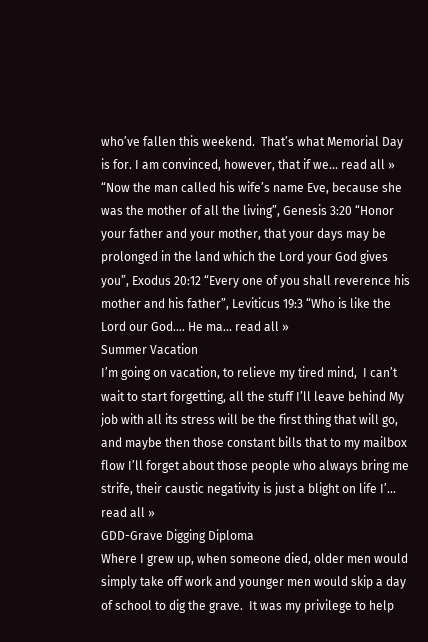who’ve fallen this weekend.  That’s what Memorial Day is for. I am convinced, however, that if we... read all »
“Now the man called his wife’s name Eve, because she was the mother of all the living”, Genesis 3:20 “Honor your father and your mother, that your days may be prolonged in the land which the Lord your God gives you”, Exodus 20:12 “Every one of you shall reverence his mother and his father”, Leviticus 19:3 “Who is like the Lord our God…. He ma... read all »
Summer Vacation
I’m going on vacation, to relieve my tired mind,  I can’t wait to start forgetting, all the stuff I’ll leave behind My job with all its stress will be the first thing that will go, and maybe then those constant bills that to my mailbox flow I’ll forget about those people who always bring me strife, their caustic negativity is just a blight on life I’... read all »
GDD-Grave Digging Diploma
Where I grew up, when someone died, older men would simply take off work and younger men would skip a day of school to dig the grave.  It was my privilege to help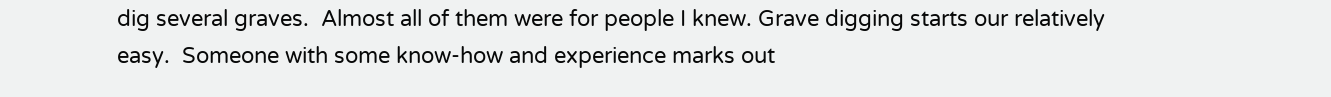dig several graves.  Almost all of them were for people I knew. Grave digging starts our relatively easy.  Someone with some know-how and experience marks out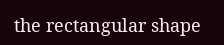the rectangular shape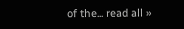of the... read all »